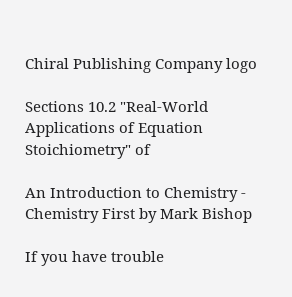Chiral Publishing Company logo

Sections 10.2 "Real-World Applications of Equation Stoichiometry" of

An Introduction to Chemistry - Chemistry First by Mark Bishop

If you have trouble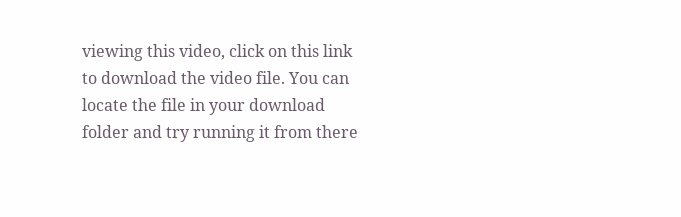viewing this video, click on this link to download the video file. You can locate the file in your download folder and try running it from there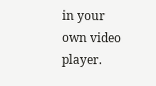in your own video player.